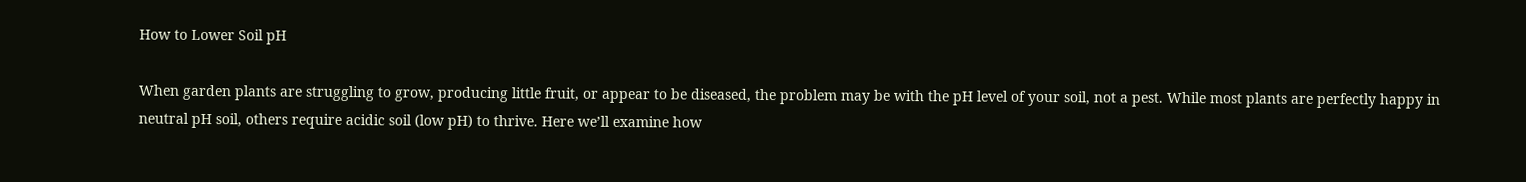How to Lower Soil pH

When garden plants are struggling to grow, producing little fruit, or appear to be diseased, the problem may be with the pH level of your soil, not a pest. While most plants are perfectly happy in neutral pH soil, others require acidic soil (low pH) to thrive. Here we’ll examine how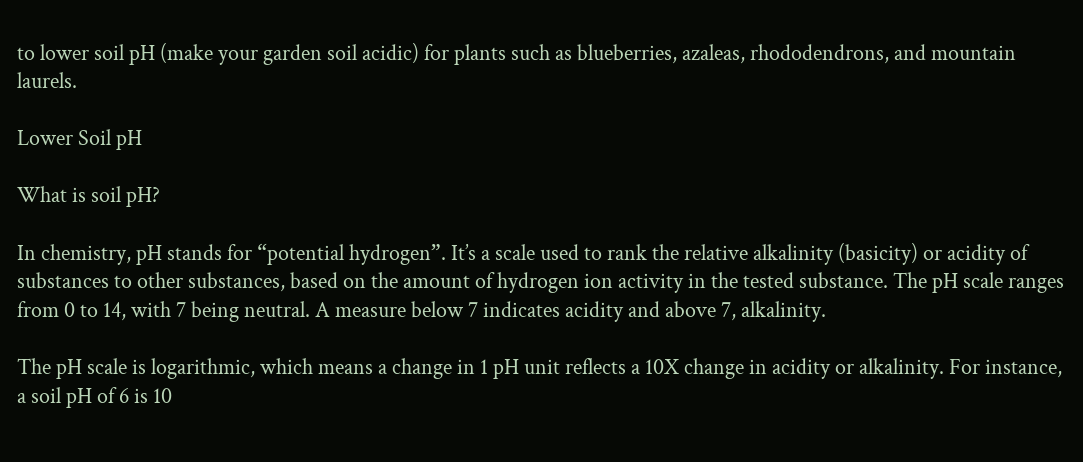to lower soil pH (make your garden soil acidic) for plants such as blueberries, azaleas, rhododendrons, and mountain laurels.

Lower Soil pH

What is soil pH?

In chemistry, pH stands for “potential hydrogen”. It’s a scale used to rank the relative alkalinity (basicity) or acidity of substances to other substances, based on the amount of hydrogen ion activity in the tested substance. The pH scale ranges from 0 to 14, with 7 being neutral. A measure below 7 indicates acidity and above 7, alkalinity.

The pH scale is logarithmic, which means a change in 1 pH unit reflects a 10X change in acidity or alkalinity. For instance, a soil pH of 6 is 10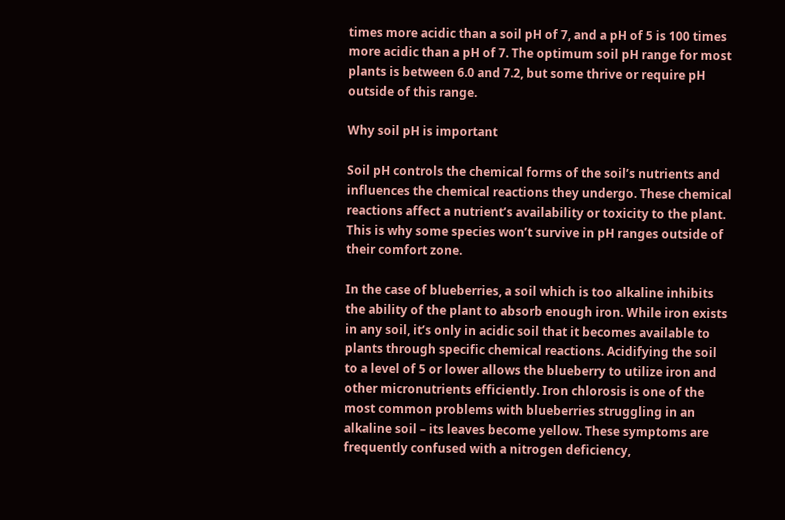times more acidic than a soil pH of 7, and a pH of 5 is 100 times more acidic than a pH of 7. The optimum soil pH range for most plants is between 6.0 and 7.2, but some thrive or require pH outside of this range.

Why soil pH is important

Soil pH controls the chemical forms of the soil’s nutrients and influences the chemical reactions they undergo. These chemical reactions affect a nutrient’s availability or toxicity to the plant. This is why some species won’t survive in pH ranges outside of their comfort zone.

In the case of blueberries, a soil which is too alkaline inhibits the ability of the plant to absorb enough iron. While iron exists in any soil, it’s only in acidic soil that it becomes available to plants through specific chemical reactions. Acidifying the soil to a level of 5 or lower allows the blueberry to utilize iron and other micronutrients efficiently. Iron chlorosis is one of the most common problems with blueberries struggling in an alkaline soil – its leaves become yellow. These symptoms are frequently confused with a nitrogen deficiency,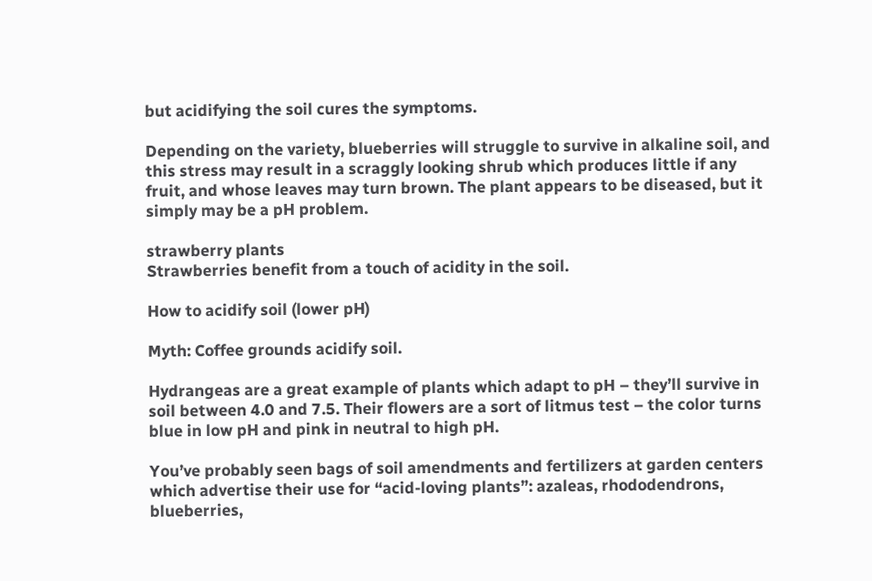but acidifying the soil cures the symptoms.

Depending on the variety, blueberries will struggle to survive in alkaline soil, and this stress may result in a scraggly looking shrub which produces little if any fruit, and whose leaves may turn brown. The plant appears to be diseased, but it simply may be a pH problem.

strawberry plants
Strawberries benefit from a touch of acidity in the soil.

How to acidify soil (lower pH)

Myth: Coffee grounds acidify soil.

Hydrangeas are a great example of plants which adapt to pH – they’ll survive in soil between 4.0 and 7.5. Their flowers are a sort of litmus test – the color turns blue in low pH and pink in neutral to high pH.

You’ve probably seen bags of soil amendments and fertilizers at garden centers which advertise their use for “acid-loving plants”: azaleas, rhododendrons, blueberries,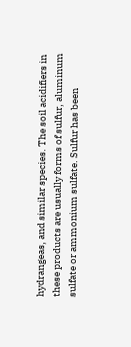hydrangeas, and similar species. The soil acidifiers in these products are usually forms of sulfur, aluminum sulfate or ammonium sulfate. Sulfur has been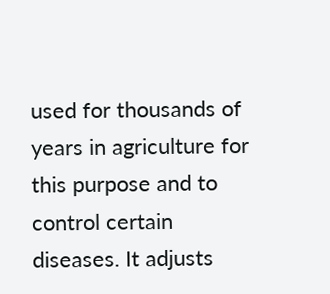used for thousands of years in agriculture for this purpose and to control certain diseases. It adjusts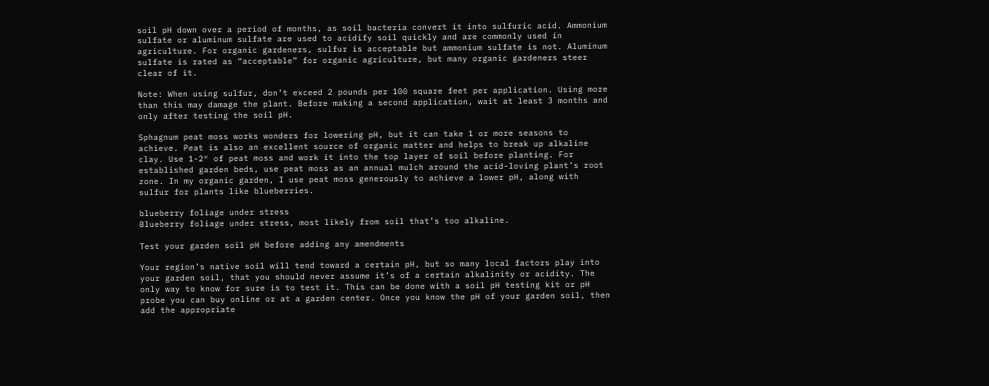soil pH down over a period of months, as soil bacteria convert it into sulfuric acid. Ammonium sulfate or aluminum sulfate are used to acidify soil quickly and are commonly used in agriculture. For organic gardeners, sulfur is acceptable but ammonium sulfate is not. Aluminum sulfate is rated as “acceptable” for organic agriculture, but many organic gardeners steer clear of it.

Note: When using sulfur, don’t exceed 2 pounds per 100 square feet per application. Using more than this may damage the plant. Before making a second application, wait at least 3 months and only after testing the soil pH.

Sphagnum peat moss works wonders for lowering pH, but it can take 1 or more seasons to achieve. Peat is also an excellent source of organic matter and helps to break up alkaline clay. Use 1-2″ of peat moss and work it into the top layer of soil before planting. For established garden beds, use peat moss as an annual mulch around the acid-loving plant’s root zone. In my organic garden, I use peat moss generously to achieve a lower pH, along with sulfur for plants like blueberries.

blueberry foliage under stress
Blueberry foliage under stress, most likely from soil that’s too alkaline.

Test your garden soil pH before adding any amendments

Your region’s native soil will tend toward a certain pH, but so many local factors play into your garden soil, that you should never assume it’s of a certain alkalinity or acidity. The only way to know for sure is to test it. This can be done with a soil pH testing kit or pH probe you can buy online or at a garden center. Once you know the pH of your garden soil, then add the appropriate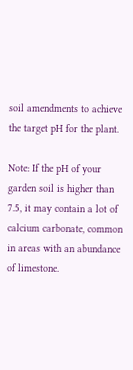soil amendments to achieve the target pH for the plant.

Note: If the pH of your garden soil is higher than 7.5, it may contain a lot of calcium carbonate, common in areas with an abundance of limestone.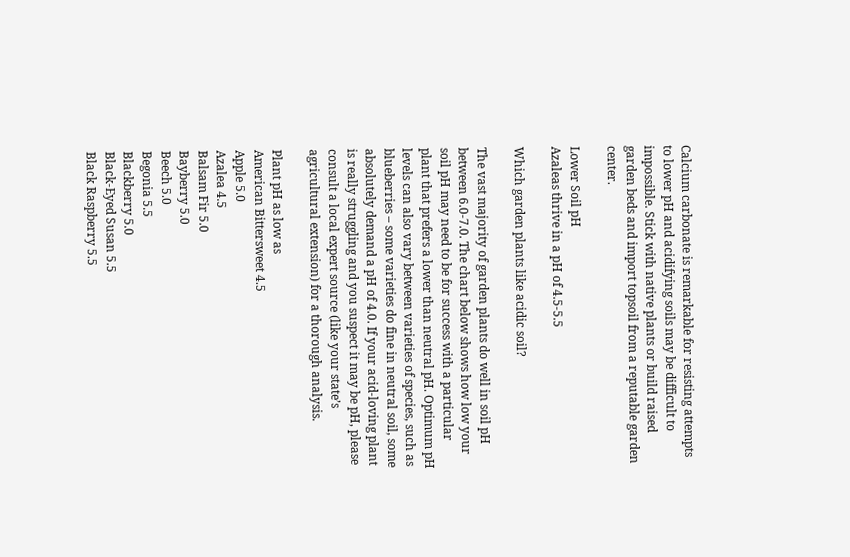Calcium carbonate is remarkable for resisting attempts to lower pH and acidifying soils may be difficult to impossible. Stick with native plants or build raised garden beds and import topsoil from a reputable garden center.

Lower Soil pH
Azaleas thrive in a pH of 4.5-5.5

Which garden plants like acidic soil?

The vast majority of garden plants do well in soil pH between 6.0-7.0. The chart below shows how low your soil pH may need to be for success with a particular plant that prefers a lower than neutral pH. Optimum pH levels can also vary between varieties of species, such as blueberries – some varieties do fine in neutral soil, some absolutely demand a pH of 4.0. If your acid-loving plant is really struggling and you suspect it may be pH, please consult a local expert source (like your state’s agricultural extension) for a thorough analysis.

Plant pH as low as
American Bittersweet 4.5
Apple 5.0
Azalea 4.5
Balsam Fir 5.0
Bayberry 5.0
Beech 5.0
Begonia 5.5
Blackberry 5.0
Black-Eyed Susan 5.5
Black Raspberry 5.5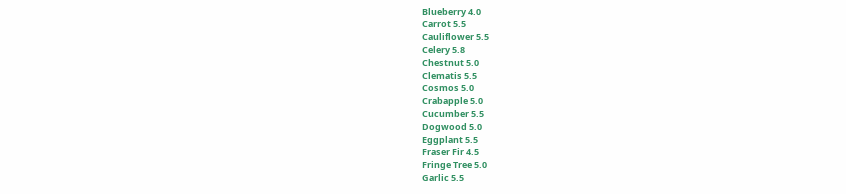Blueberry 4.0
Carrot 5.5
Cauliflower 5.5
Celery 5.8
Chestnut 5.0
Clematis 5.5
Cosmos 5.0
Crabapple 5.0
Cucumber 5.5
Dogwood 5.0
Eggplant 5.5
Fraser Fir 4.5
Fringe Tree 5.0
Garlic 5.5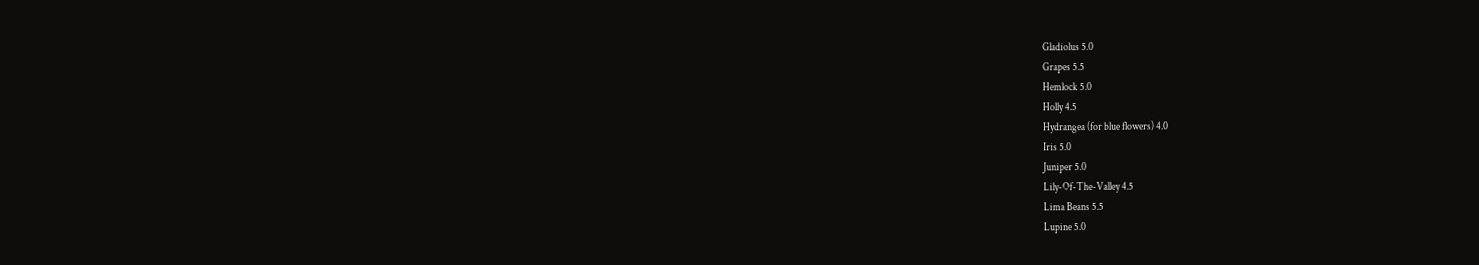Gladiolus 5.0
Grapes 5.5
Hemlock 5.0
Holly 4.5
Hydrangea (for blue flowers) 4.0
Iris 5.0
Juniper 5.0
Lily-Of-The-Valley 4.5
Lima Beans 5.5
Lupine 5.0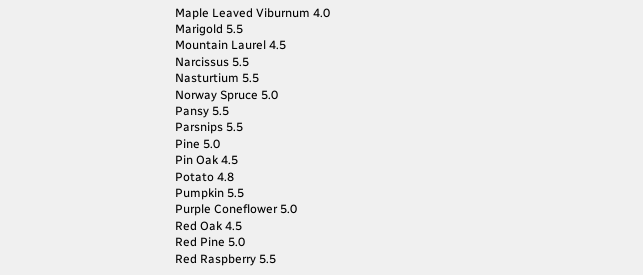Maple Leaved Viburnum 4.0
Marigold 5.5
Mountain Laurel 4.5
Narcissus 5.5
Nasturtium 5.5
Norway Spruce 5.0
Pansy 5.5
Parsnips 5.5
Pine 5.0
Pin Oak 4.5
Potato 4.8
Pumpkin 5.5
Purple Coneflower 5.0
Red Oak 4.5
Red Pine 5.0
Red Raspberry 5.5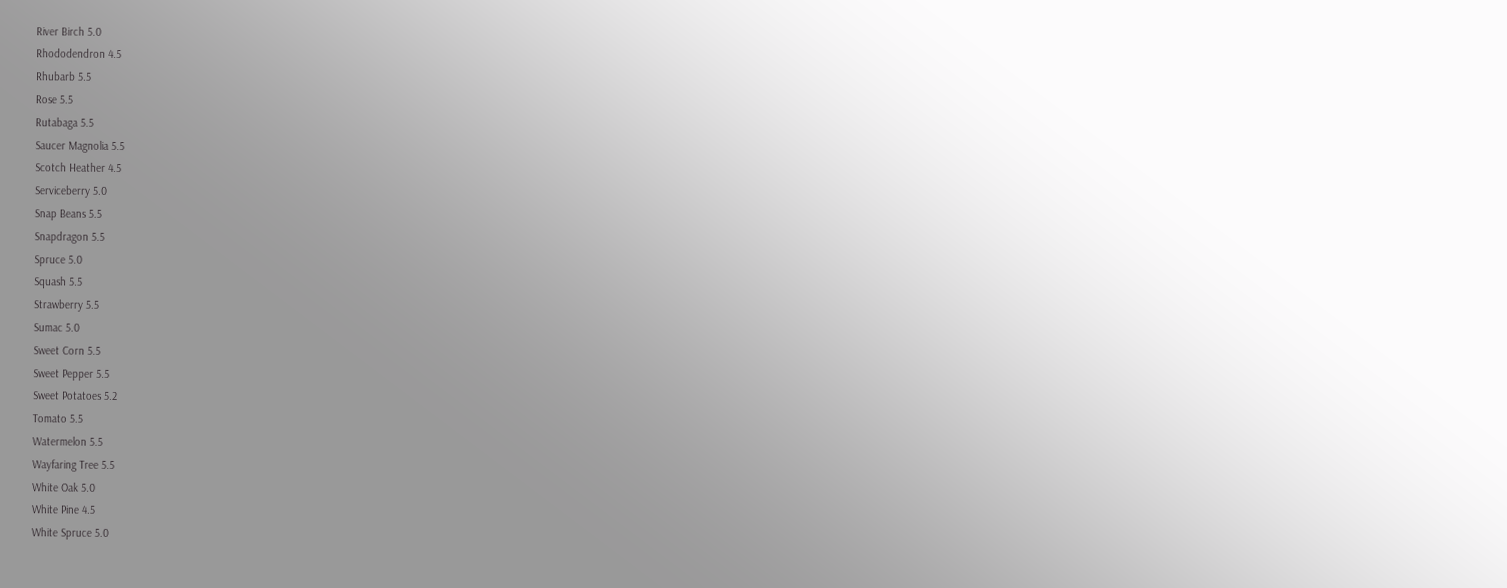River Birch 5.0
Rhododendron 4.5
Rhubarb 5.5
Rose 5.5
Rutabaga 5.5
Saucer Magnolia 5.5
Scotch Heather 4.5
Serviceberry 5.0
Snap Beans 5.5
Snapdragon 5.5
Spruce 5.0
Squash 5.5
Strawberry 5.5
Sumac 5.0
Sweet Corn 5.5
Sweet Pepper 5.5
Sweet Potatoes 5.2
Tomato 5.5
Watermelon 5.5
Wayfaring Tree 5.5
White Oak 5.0
White Pine 4.5
White Spruce 5.0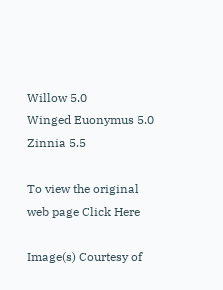Willow 5.0
Winged Euonymus 5.0
Zinnia 5.5

To view the original web page Click Here

Image(s) Courtesy of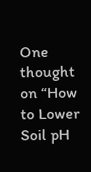One thought on “How to Lower Soil pH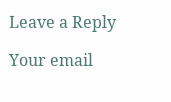Leave a Reply

Your email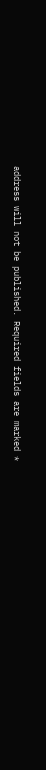address will not be published. Required fields are marked *